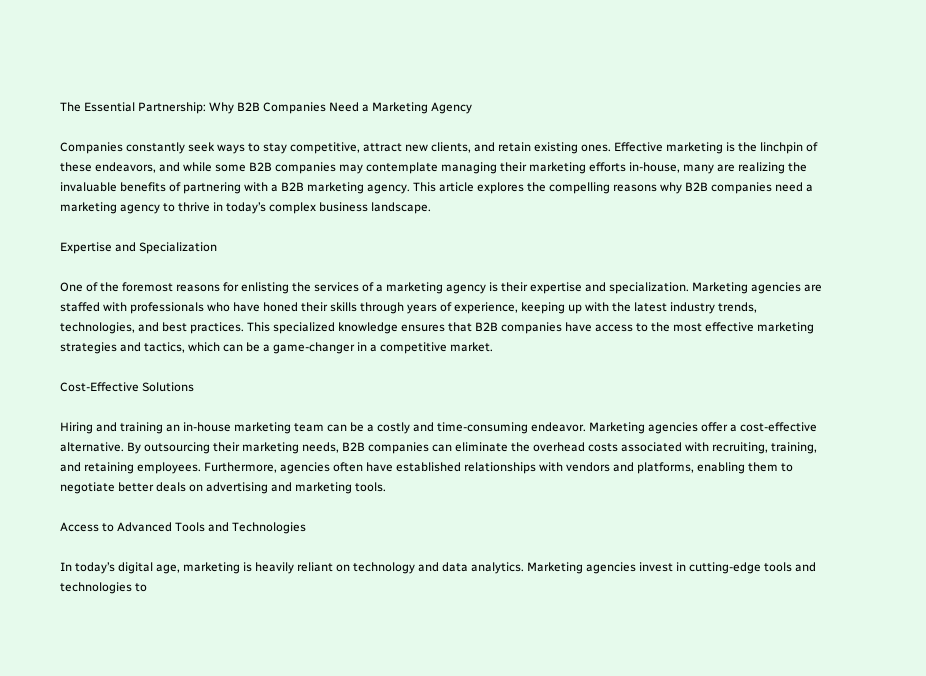The Essential Partnership: Why B2B Companies Need a Marketing Agency

Companies constantly seek ways to stay competitive, attract new clients, and retain existing ones. Effective marketing is the linchpin of these endeavors, and while some B2B companies may contemplate managing their marketing efforts in-house, many are realizing the invaluable benefits of partnering with a B2B marketing agency. This article explores the compelling reasons why B2B companies need a marketing agency to thrive in today’s complex business landscape.

Expertise and Specialization

One of the foremost reasons for enlisting the services of a marketing agency is their expertise and specialization. Marketing agencies are staffed with professionals who have honed their skills through years of experience, keeping up with the latest industry trends, technologies, and best practices. This specialized knowledge ensures that B2B companies have access to the most effective marketing strategies and tactics, which can be a game-changer in a competitive market.

Cost-Effective Solutions

Hiring and training an in-house marketing team can be a costly and time-consuming endeavor. Marketing agencies offer a cost-effective alternative. By outsourcing their marketing needs, B2B companies can eliminate the overhead costs associated with recruiting, training, and retaining employees. Furthermore, agencies often have established relationships with vendors and platforms, enabling them to negotiate better deals on advertising and marketing tools.

Access to Advanced Tools and Technologies

In today’s digital age, marketing is heavily reliant on technology and data analytics. Marketing agencies invest in cutting-edge tools and technologies to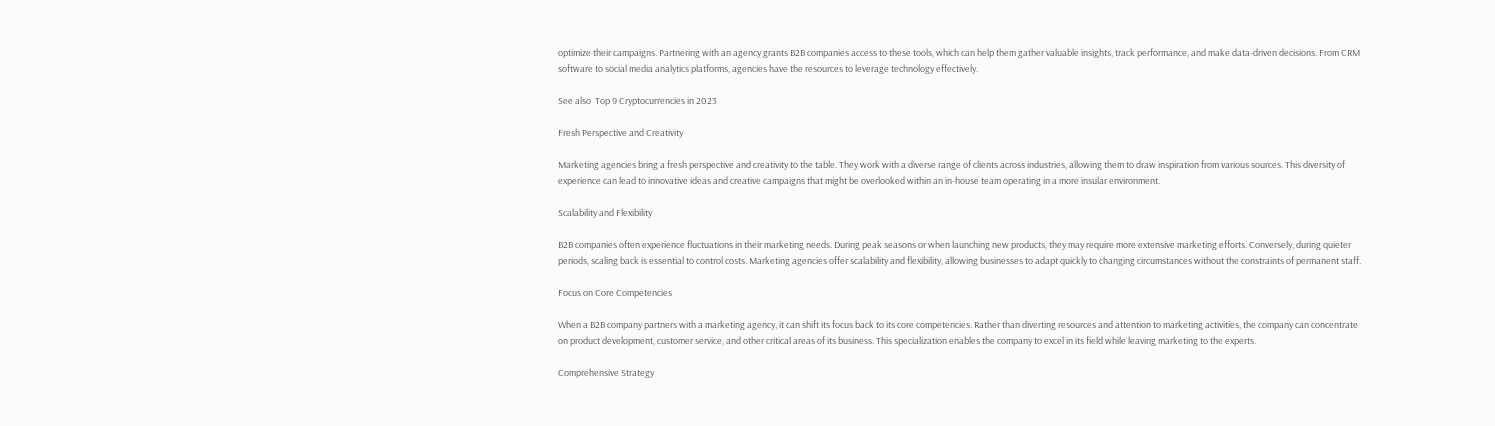optimize their campaigns. Partnering with an agency grants B2B companies access to these tools, which can help them gather valuable insights, track performance, and make data-driven decisions. From CRM software to social media analytics platforms, agencies have the resources to leverage technology effectively.

See also  Top 9 Cryptocurrencies in 2023

Fresh Perspective and Creativity

Marketing agencies bring a fresh perspective and creativity to the table. They work with a diverse range of clients across industries, allowing them to draw inspiration from various sources. This diversity of experience can lead to innovative ideas and creative campaigns that might be overlooked within an in-house team operating in a more insular environment.

Scalability and Flexibility

B2B companies often experience fluctuations in their marketing needs. During peak seasons or when launching new products, they may require more extensive marketing efforts. Conversely, during quieter periods, scaling back is essential to control costs. Marketing agencies offer scalability and flexibility, allowing businesses to adapt quickly to changing circumstances without the constraints of permanent staff.

Focus on Core Competencies

When a B2B company partners with a marketing agency, it can shift its focus back to its core competencies. Rather than diverting resources and attention to marketing activities, the company can concentrate on product development, customer service, and other critical areas of its business. This specialization enables the company to excel in its field while leaving marketing to the experts.

Comprehensive Strategy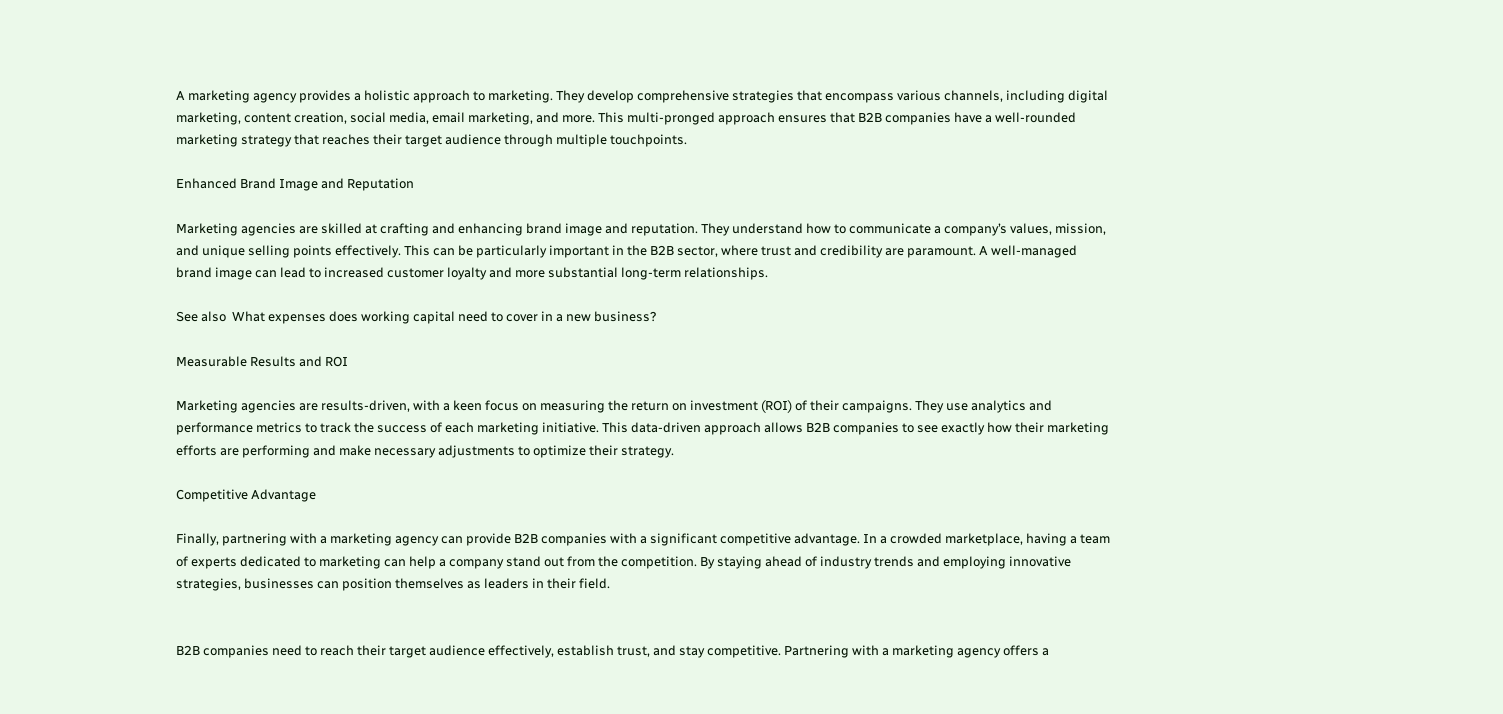A marketing agency provides a holistic approach to marketing. They develop comprehensive strategies that encompass various channels, including digital marketing, content creation, social media, email marketing, and more. This multi-pronged approach ensures that B2B companies have a well-rounded marketing strategy that reaches their target audience through multiple touchpoints.

Enhanced Brand Image and Reputation

Marketing agencies are skilled at crafting and enhancing brand image and reputation. They understand how to communicate a company’s values, mission, and unique selling points effectively. This can be particularly important in the B2B sector, where trust and credibility are paramount. A well-managed brand image can lead to increased customer loyalty and more substantial long-term relationships.

See also  What expenses does working capital need to cover in a new business?

Measurable Results and ROI

Marketing agencies are results-driven, with a keen focus on measuring the return on investment (ROI) of their campaigns. They use analytics and performance metrics to track the success of each marketing initiative. This data-driven approach allows B2B companies to see exactly how their marketing efforts are performing and make necessary adjustments to optimize their strategy.

Competitive Advantage

Finally, partnering with a marketing agency can provide B2B companies with a significant competitive advantage. In a crowded marketplace, having a team of experts dedicated to marketing can help a company stand out from the competition. By staying ahead of industry trends and employing innovative strategies, businesses can position themselves as leaders in their field.


B2B companies need to reach their target audience effectively, establish trust, and stay competitive. Partnering with a marketing agency offers a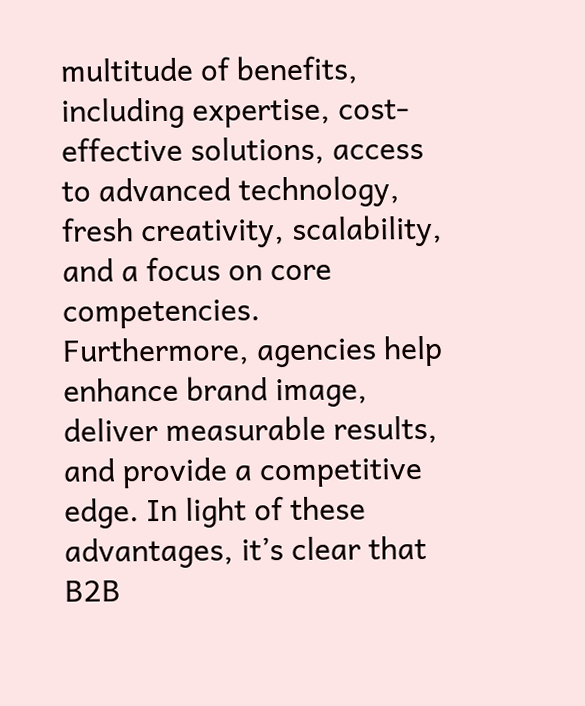multitude of benefits, including expertise, cost-effective solutions, access to advanced technology, fresh creativity, scalability, and a focus on core competencies. Furthermore, agencies help enhance brand image, deliver measurable results, and provide a competitive edge. In light of these advantages, it’s clear that B2B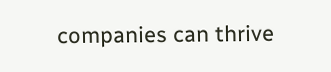companies can thrive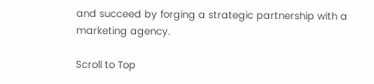and succeed by forging a strategic partnership with a marketing agency.

Scroll to Top